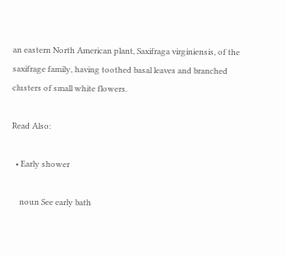an eastern North American plant, Saxifraga virginiensis, of the saxifrage family, having toothed basal leaves and branched clusters of small white flowers.

Read Also:

  • Early shower

    noun See early bath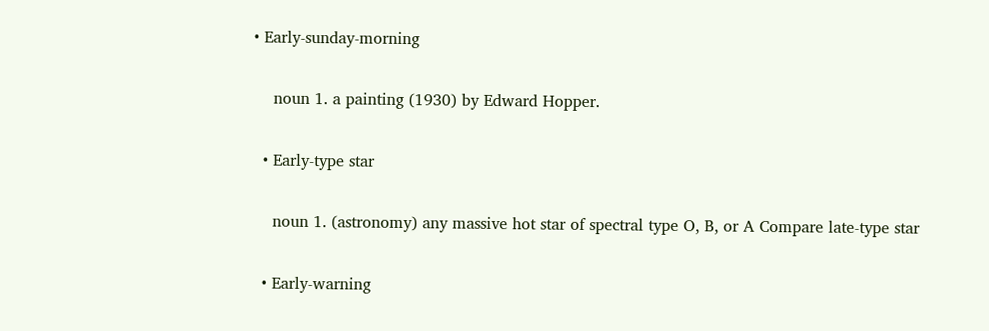• Early-sunday-morning

    noun 1. a painting (1930) by Edward Hopper.

  • Early-type star

    noun 1. (astronomy) any massive hot star of spectral type O, B, or A Compare late-type star

  • Early-warning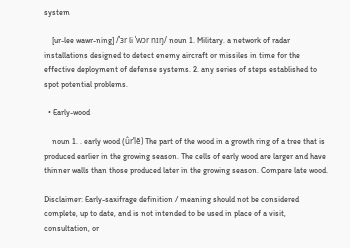system

    [ur-lee wawr-ning] /ˈɜr li ˈwɔr nɪŋ/ noun 1. Military. a network of radar installations designed to detect enemy aircraft or missiles in time for the effective deployment of defense systems. 2. any series of steps established to spot potential problems.

  • Early-wood

    noun 1. . early wood (ûr’lē) The part of the wood in a growth ring of a tree that is produced earlier in the growing season. The cells of early wood are larger and have thinner walls than those produced later in the growing season. Compare late wood.

Disclaimer: Early-saxifrage definition / meaning should not be considered complete, up to date, and is not intended to be used in place of a visit, consultation, or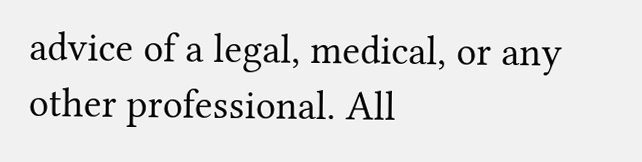advice of a legal, medical, or any other professional. All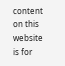content on this website is for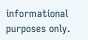informational purposes only.